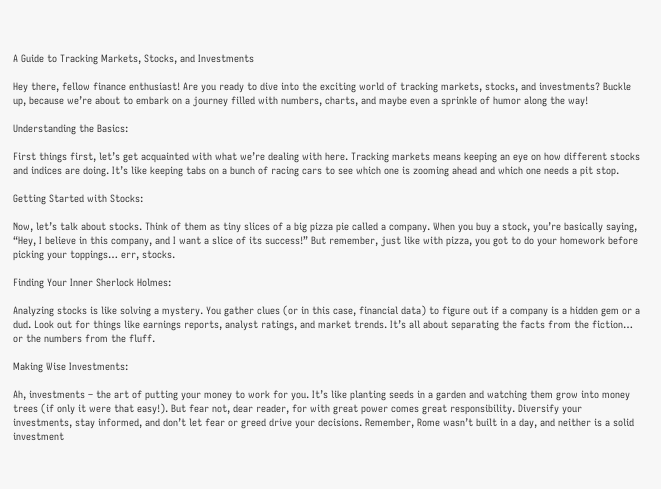A Guide to Tracking Markets, Stocks, and Investments

Hey there, fellow finance enthusiast! Are you ready to dive into the exciting world of tracking markets, stocks, and investments? Buckle up, because we’re about to embark on a journey filled with numbers, charts, and maybe even a sprinkle of humor along the way!

Understanding the Basics:

First things first, let’s get acquainted with what we’re dealing with here. Tracking markets means keeping an eye on how different stocks and indices are doing. It’s like keeping tabs on a bunch of racing cars to see which one is zooming ahead and which one needs a pit stop.

Getting Started with Stocks:

Now, let’s talk about stocks. Think of them as tiny slices of a big pizza pie called a company. When you buy a stock, you’re basically saying, “Hey, I believe in this company, and I want a slice of its success!” But remember, just like with pizza, you got to do your homework before picking your toppings… err, stocks.

Finding Your Inner Sherlock Holmes:

Analyzing stocks is like solving a mystery. You gather clues (or in this case, financial data) to figure out if a company is a hidden gem or a dud. Look out for things like earnings reports, analyst ratings, and market trends. It’s all about separating the facts from the fiction… or the numbers from the fluff.

Making Wise Investments:

Ah, investments – the art of putting your money to work for you. It’s like planting seeds in a garden and watching them grow into money trees (if only it were that easy!). But fear not, dear reader, for with great power comes great responsibility. Diversify your investments, stay informed, and don’t let fear or greed drive your decisions. Remember, Rome wasn’t built in a day, and neither is a solid investment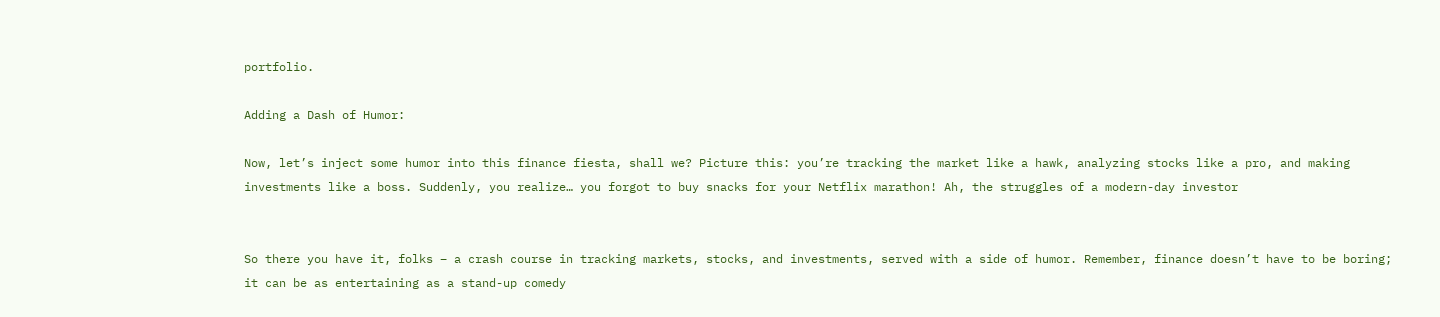portfolio.

Adding a Dash of Humor:

Now, let’s inject some humor into this finance fiesta, shall we? Picture this: you’re tracking the market like a hawk, analyzing stocks like a pro, and making investments like a boss. Suddenly, you realize… you forgot to buy snacks for your Netflix marathon! Ah, the struggles of a modern-day investor


So there you have it, folks – a crash course in tracking markets, stocks, and investments, served with a side of humor. Remember, finance doesn’t have to be boring; it can be as entertaining as a stand-up comedy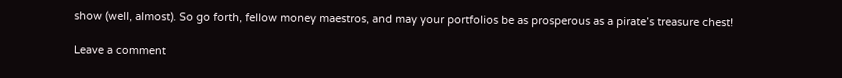show (well, almost). So go forth, fellow money maestros, and may your portfolios be as prosperous as a pirate’s treasure chest!

Leave a comment